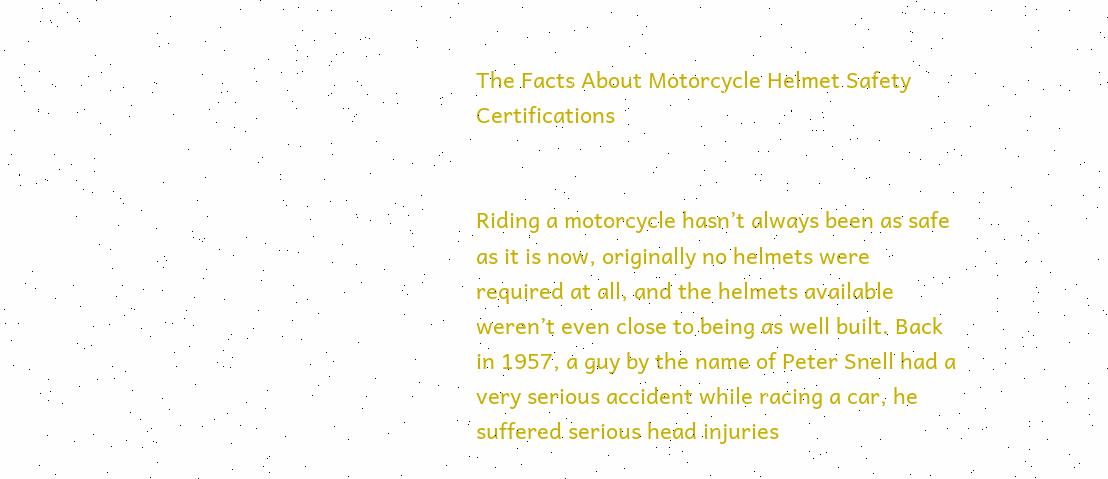The Facts About Motorcycle Helmet Safety Certifications


Riding a motorcycle hasn’t always been as safe as it is now, originally no helmets were required at all, and the helmets available weren’t even close to being as well built. Back in 1957, a guy by the name of Peter Snell had a very serious accident while racing a car, he suffered serious head injuries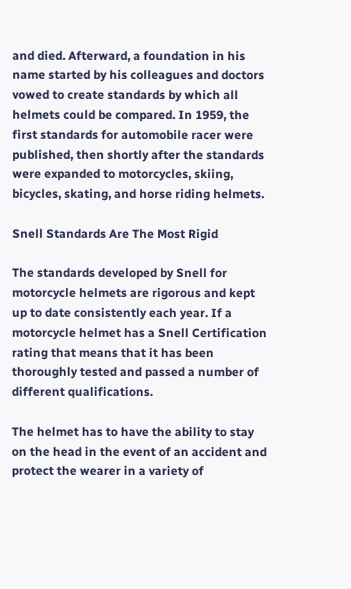and died. Afterward, a foundation in his name started by his colleagues and doctors vowed to create standards by which all helmets could be compared. In 1959, the first standards for automobile racer were published, then shortly after the standards were expanded to motorcycles, skiing, bicycles, skating, and horse riding helmets.

Snell Standards Are The Most Rigid

The standards developed by Snell for motorcycle helmets are rigorous and kept up to date consistently each year. If a motorcycle helmet has a Snell Certification rating that means that it has been thoroughly tested and passed a number of different qualifications.

The helmet has to have the ability to stay on the head in the event of an accident and protect the wearer in a variety of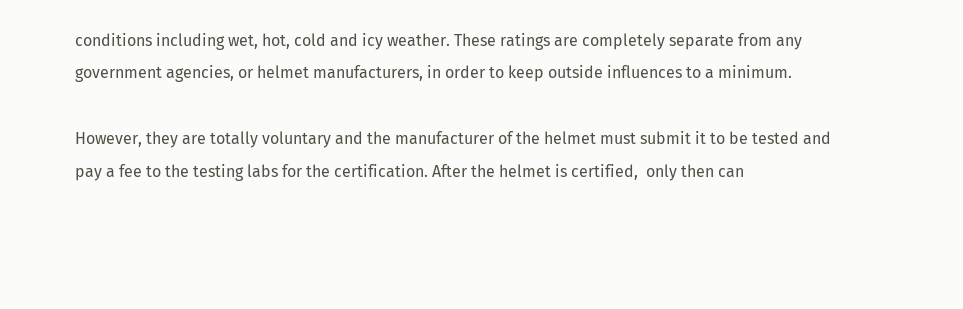conditions including wet, hot, cold and icy weather. These ratings are completely separate from any government agencies, or helmet manufacturers, in order to keep outside influences to a minimum.

However, they are totally voluntary and the manufacturer of the helmet must submit it to be tested and pay a fee to the testing labs for the certification. After the helmet is certified,  only then can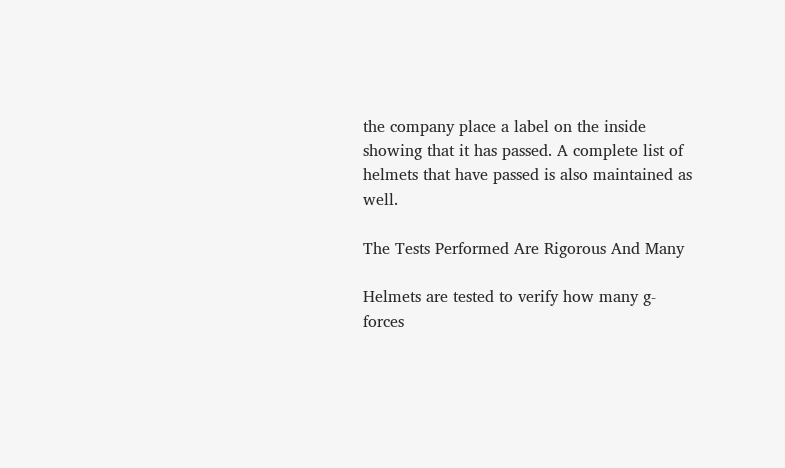the company place a label on the inside showing that it has passed. A complete list of helmets that have passed is also maintained as well.

The Tests Performed Are Rigorous And Many

Helmets are tested to verify how many g-forces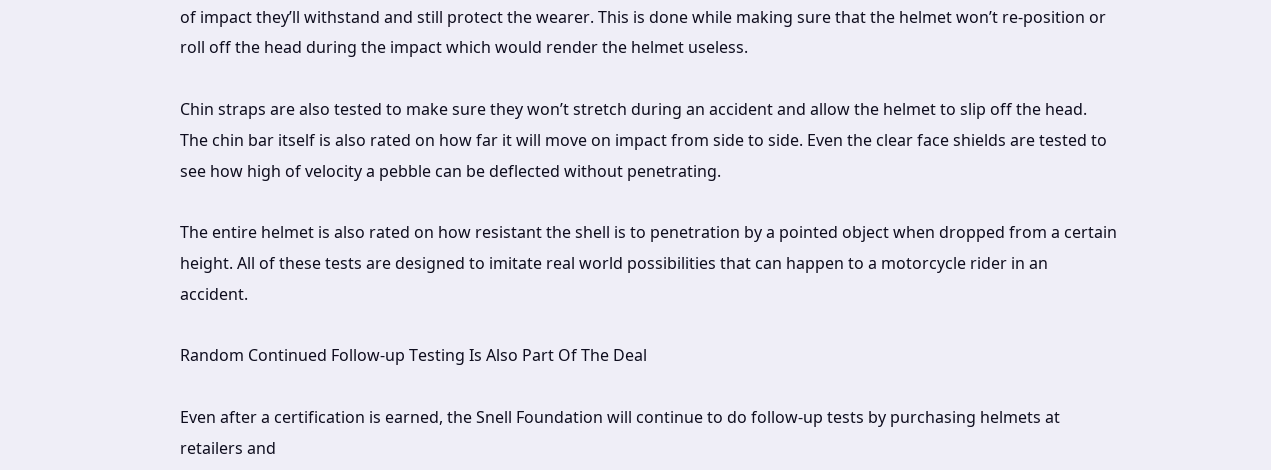of impact they’ll withstand and still protect the wearer. This is done while making sure that the helmet won’t re-position or roll off the head during the impact which would render the helmet useless.

Chin straps are also tested to make sure they won’t stretch during an accident and allow the helmet to slip off the head. The chin bar itself is also rated on how far it will move on impact from side to side. Even the clear face shields are tested to see how high of velocity a pebble can be deflected without penetrating.

The entire helmet is also rated on how resistant the shell is to penetration by a pointed object when dropped from a certain height. All of these tests are designed to imitate real world possibilities that can happen to a motorcycle rider in an accident.

Random Continued Follow-up Testing Is Also Part Of The Deal

Even after a certification is earned, the Snell Foundation will continue to do follow-up tests by purchasing helmets at retailers and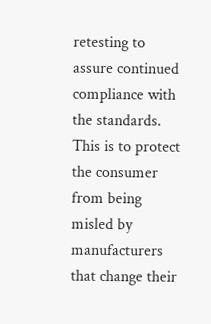retesting to assure continued compliance with the standards. This is to protect the consumer from being misled by manufacturers that change their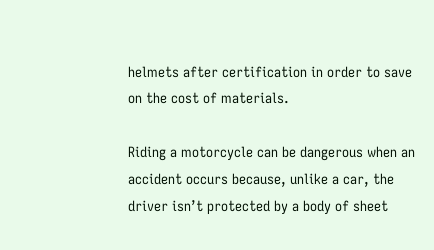helmets after certification in order to save on the cost of materials.

Riding a motorcycle can be dangerous when an accident occurs because, unlike a car, the driver isn’t protected by a body of sheet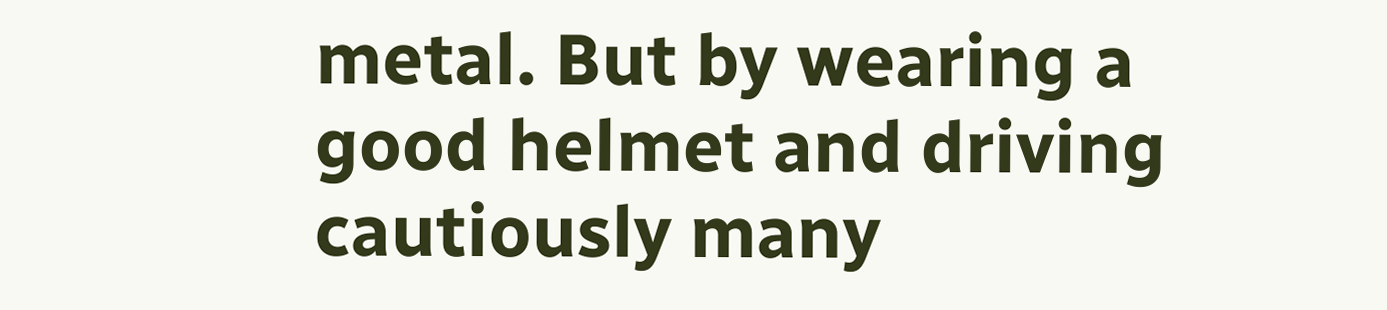metal. But by wearing a good helmet and driving cautiously many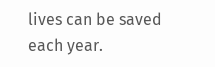lives can be saved each year.